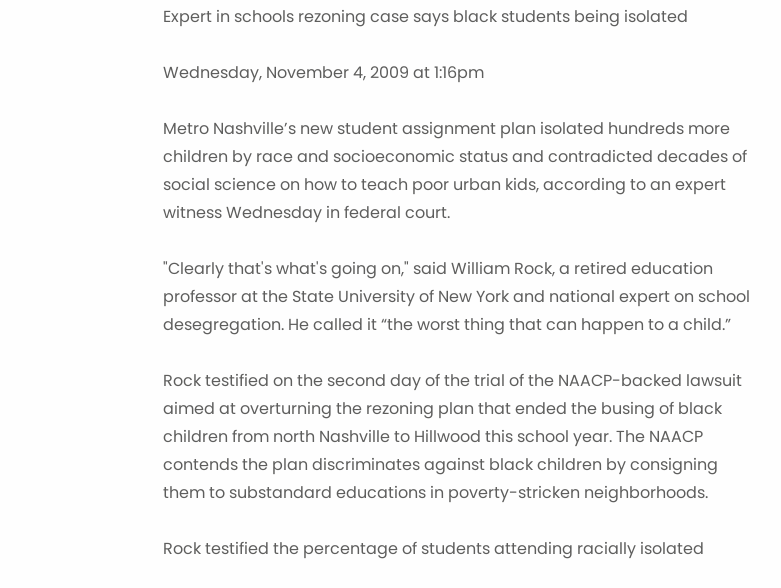Expert in schools rezoning case says black students being isolated

Wednesday, November 4, 2009 at 1:16pm

Metro Nashville’s new student assignment plan isolated hundreds more children by race and socioeconomic status and contradicted decades of social science on how to teach poor urban kids, according to an expert witness Wednesday in federal court.

"Clearly that's what's going on," said William Rock, a retired education professor at the State University of New York and national expert on school desegregation. He called it “the worst thing that can happen to a child.”

Rock testified on the second day of the trial of the NAACP-backed lawsuit aimed at overturning the rezoning plan that ended the busing of black children from north Nashville to Hillwood this school year. The NAACP contends the plan discriminates against black children by consigning them to substandard educations in poverty-stricken neighborhoods.

Rock testified the percentage of students attending racially isolated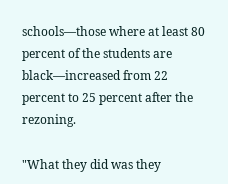schools—those where at least 80 percent of the students are black—increased from 22 percent to 25 percent after the rezoning.

"What they did was they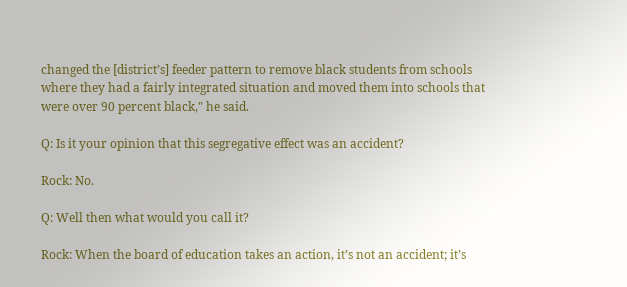changed the [district’s] feeder pattern to remove black students from schools where they had a fairly integrated situation and moved them into schools that were over 90 percent black," he said.

Q: Is it your opinion that this segregative effect was an accident?

Rock: No.

Q: Well then what would you call it?

Rock: When the board of education takes an action, it’s not an accident; it’s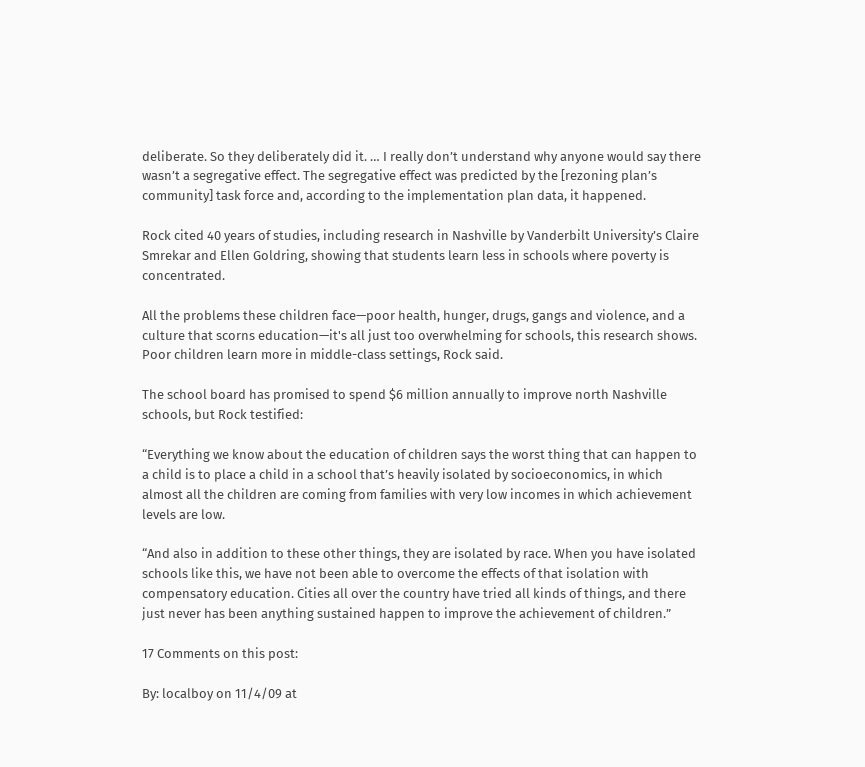deliberate. So they deliberately did it. … I really don’t understand why anyone would say there wasn’t a segregative effect. The segregative effect was predicted by the [rezoning plan’s community] task force and, according to the implementation plan data, it happened.

Rock cited 40 years of studies, including research in Nashville by Vanderbilt University’s Claire Smrekar and Ellen Goldring, showing that students learn less in schools where poverty is concentrated.

All the problems these children face—poor health, hunger, drugs, gangs and violence, and a culture that scorns education—it's all just too overwhelming for schools, this research shows. Poor children learn more in middle-class settings, Rock said.

The school board has promised to spend $6 million annually to improve north Nashville schools, but Rock testified:

“Everything we know about the education of children says the worst thing that can happen to a child is to place a child in a school that’s heavily isolated by socioeconomics, in which almost all the children are coming from families with very low incomes in which achievement levels are low.

“And also in addition to these other things, they are isolated by race. When you have isolated schools like this, we have not been able to overcome the effects of that isolation with compensatory education. Cities all over the country have tried all kinds of things, and there just never has been anything sustained happen to improve the achievement of children.”

17 Comments on this post:

By: localboy on 11/4/09 at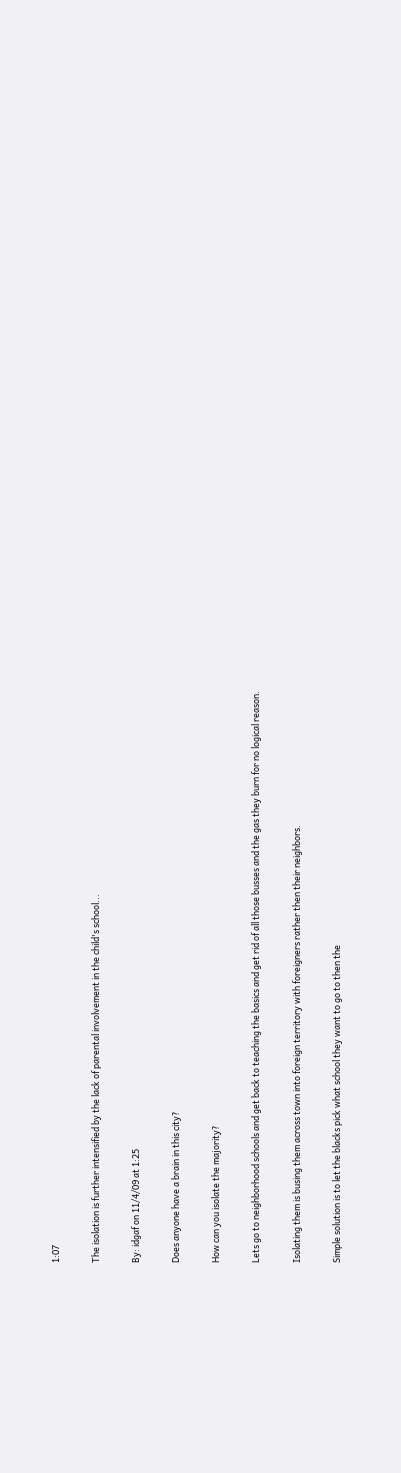1:07

The isolation is further intensified by the lack of parental involvement in the child's school...

By: idgaf on 11/4/09 at 1:25

Does anyone have a brain in this city?

How can you isolate the majority?

Lets go to neighborhood schools and get back to teaching the basics and get rid of all those busses and the gas they burn for no logical reason.

Isolating them is busing them across town into foreign territory with foreigners rather then their neighbors.

Simple solution is to let the blacks pick what school they want to go to then the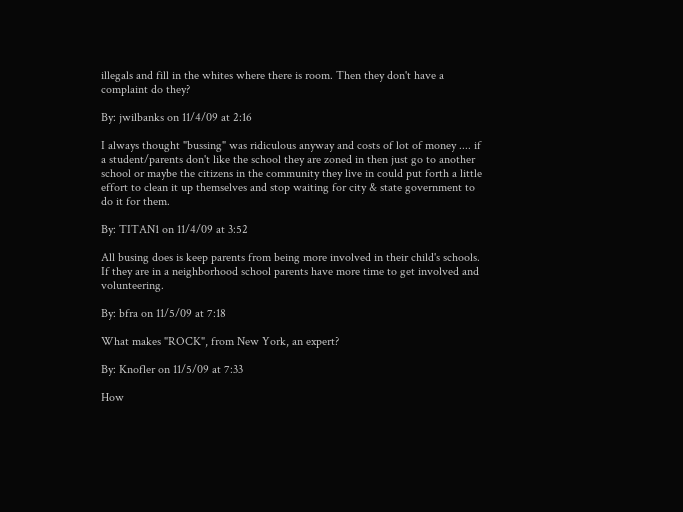illegals and fill in the whites where there is room. Then they don't have a complaint do they?

By: jwilbanks on 11/4/09 at 2:16

I always thought "bussing" was ridiculous anyway and costs of lot of money .... if a student/parents don't like the school they are zoned in then just go to another school or maybe the citizens in the community they live in could put forth a little effort to clean it up themselves and stop waiting for city & state government to do it for them.

By: TITAN1 on 11/4/09 at 3:52

All busing does is keep parents from being more involved in their child's schools. If they are in a neighborhood school parents have more time to get involved and volunteering.

By: bfra on 11/5/09 at 7:18

What makes "ROCK", from New York, an expert?

By: Knofler on 11/5/09 at 7:33

How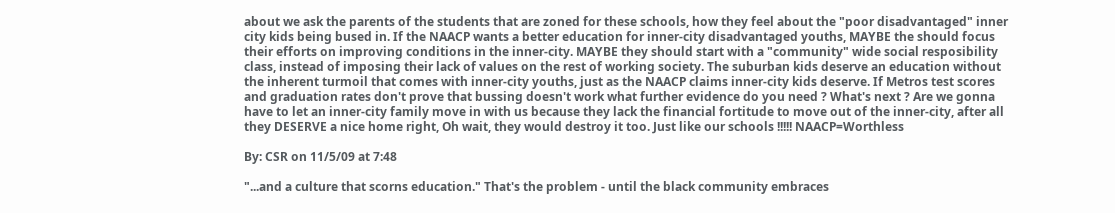about we ask the parents of the students that are zoned for these schools, how they feel about the "poor disadvantaged" inner city kids being bused in. If the NAACP wants a better education for inner-city disadvantaged youths, MAYBE the should focus their efforts on improving conditions in the inner-city. MAYBE they should start with a "community" wide social resposibility class, instead of imposing their lack of values on the rest of working society. The suburban kids deserve an education without the inherent turmoil that comes with inner-city youths, just as the NAACP claims inner-city kids deserve. If Metros test scores and graduation rates don't prove that bussing doesn't work what further evidence do you need ? What's next ? Are we gonna have to let an inner-city family move in with us because they lack the financial fortitude to move out of the inner-city, after all they DESERVE a nice home right, Oh wait, they would destroy it too. Just like our schools !!!!! NAACP=Worthless

By: CSR on 11/5/09 at 7:48

"...and a culture that scorns education." That's the problem - until the black community embraces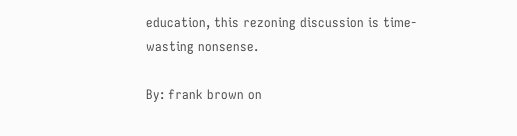education, this rezoning discussion is time-wasting nonsense.

By: frank brown on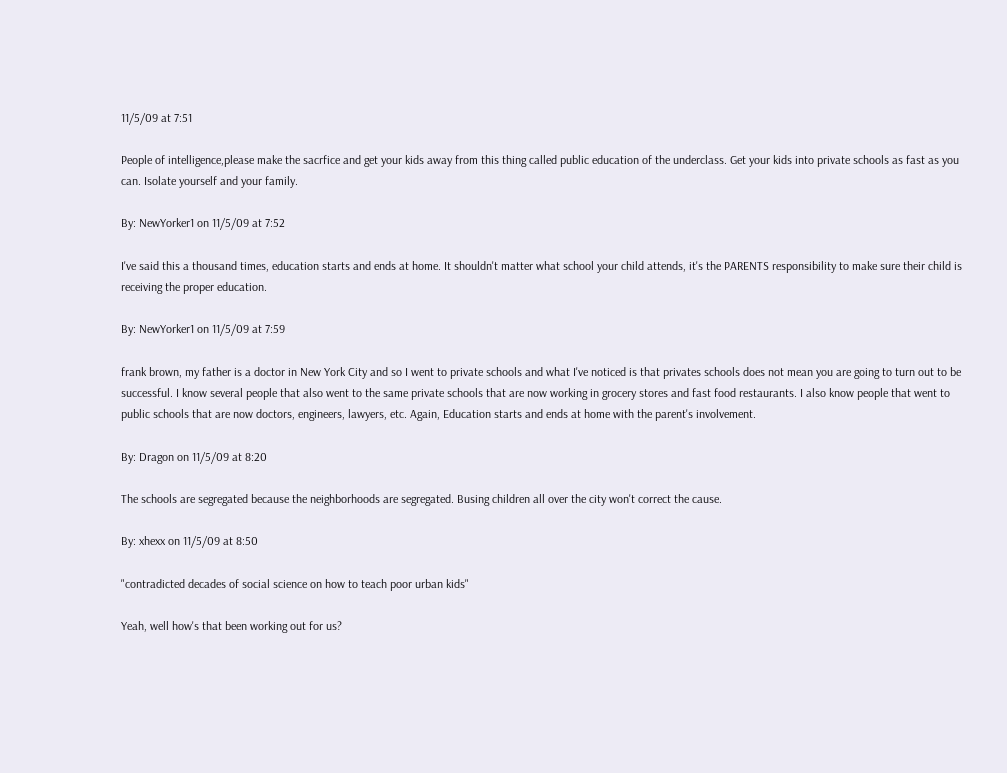11/5/09 at 7:51

People of intelligence,please make the sacrfice and get your kids away from this thing called public education of the underclass. Get your kids into private schools as fast as you can. Isolate yourself and your family.

By: NewYorker1 on 11/5/09 at 7:52

I've said this a thousand times, education starts and ends at home. It shouldn't matter what school your child attends, it's the PARENTS responsibility to make sure their child is receiving the proper education.

By: NewYorker1 on 11/5/09 at 7:59

frank brown, my father is a doctor in New York City and so I went to private schools and what I've noticed is that privates schools does not mean you are going to turn out to be successful. I know several people that also went to the same private schools that are now working in grocery stores and fast food restaurants. I also know people that went to public schools that are now doctors, engineers, lawyers, etc. Again, Education starts and ends at home with the parent's involvement.

By: Dragon on 11/5/09 at 8:20

The schools are segregated because the neighborhoods are segregated. Busing children all over the city won't correct the cause.

By: xhexx on 11/5/09 at 8:50

"contradicted decades of social science on how to teach poor urban kids"

Yeah, well how's that been working out for us?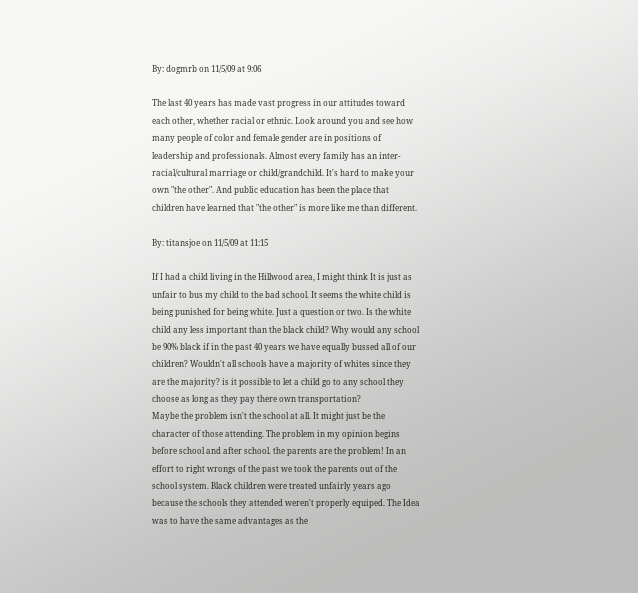By: dogmrb on 11/5/09 at 9:06

The last 40 years has made vast progress in our attitudes toward each other, whether racial or ethnic. Look around you and see how many people of color and female gender are in positions of leadership and professionals. Almost every family has an inter-racial/cultural marriage or child/grandchild. It's hard to make your own "the other". And public education has been the place that children have learned that "the other" is more like me than different.

By: titansjoe on 11/5/09 at 11:15

If I had a child living in the Hillwood area, I might think It is just as unfair to bus my child to the bad school. It seems the white child is being punished for being white. Just a question or two. Is the white child any less important than the black child? Why would any school be 90% black if in the past 40 years we have equally bussed all of our children? Wouldn't all schools have a majority of whites since they are the majority? is it possible to let a child go to any school they choose as long as they pay there own transportation?
Maybe the problem isn't the school at all. It might just be the character of those attending. The problem in my opinion begins before school and after school. the parents are the problem! In an effort to right wrongs of the past we took the parents out of the school system. Black children were treated unfairly years ago because the schools they attended weren't properly equiped. The Idea was to have the same advantages as the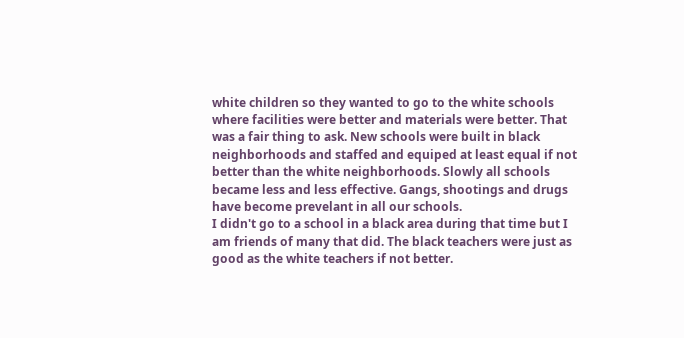white children so they wanted to go to the white schools where facilities were better and materials were better. That was a fair thing to ask. New schools were built in black neighborhoods and staffed and equiped at least equal if not better than the white neighborhoods. Slowly all schools became less and less effective. Gangs, shootings and drugs have become prevelant in all our schools.
I didn't go to a school in a black area during that time but I am friends of many that did. The black teachers were just as good as the white teachers if not better.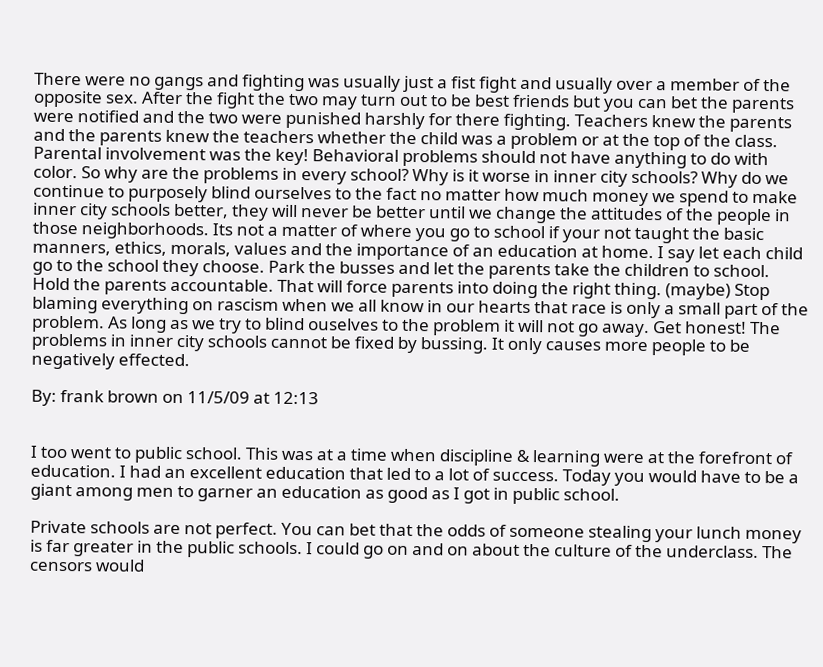There were no gangs and fighting was usually just a fist fight and usually over a member of the opposite sex. After the fight the two may turn out to be best friends but you can bet the parents were notified and the two were punished harshly for there fighting. Teachers knew the parents and the parents knew the teachers whether the child was a problem or at the top of the class. Parental involvement was the key! Behavioral problems should not have anything to do with color. So why are the problems in every school? Why is it worse in inner city schools? Why do we continue to purposely blind ourselves to the fact no matter how much money we spend to make inner city schools better, they will never be better until we change the attitudes of the people in those neighborhoods. Its not a matter of where you go to school if your not taught the basic manners, ethics, morals, values and the importance of an education at home. I say let each child go to the school they choose. Park the busses and let the parents take the children to school. Hold the parents accountable. That will force parents into doing the right thing. (maybe) Stop blaming everything on rascism when we all know in our hearts that race is only a small part of the problem. As long as we try to blind ouselves to the problem it will not go away. Get honest! The problems in inner city schools cannot be fixed by bussing. It only causes more people to be negatively effected.

By: frank brown on 11/5/09 at 12:13


I too went to public school. This was at a time when discipline & learning were at the forefront of education. I had an excellent education that led to a lot of success. Today you would have to be a giant among men to garner an education as good as I got in public school.

Private schools are not perfect. You can bet that the odds of someone stealing your lunch money is far greater in the public schools. I could go on and on about the culture of the underclass. The censors would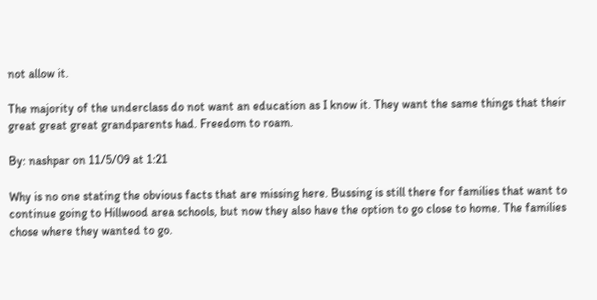not allow it.

The majority of the underclass do not want an education as I know it. They want the same things that their great great great grandparents had. Freedom to roam.

By: nashpar on 11/5/09 at 1:21

Why is no one stating the obvious facts that are missing here. Bussing is still there for families that want to continue going to Hillwood area schools, but now they also have the option to go close to home. The families chose where they wanted to go.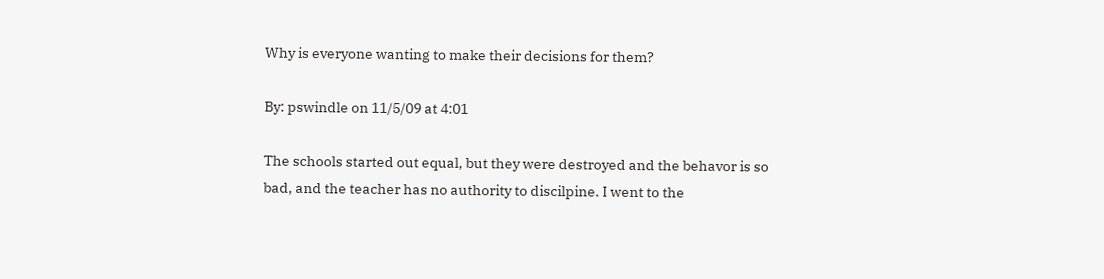Why is everyone wanting to make their decisions for them?

By: pswindle on 11/5/09 at 4:01

The schools started out equal, but they were destroyed and the behavor is so bad, and the teacher has no authority to discilpine. I went to the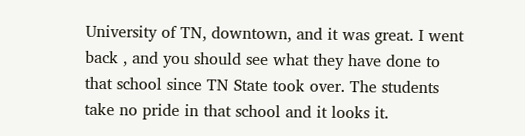University of TN, downtown, and it was great. I went back , and you should see what they have done to that school since TN State took over. The students take no pride in that school and it looks it.